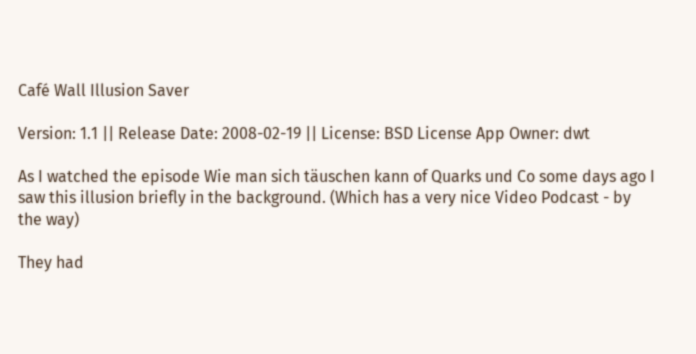Café Wall Illusion Saver

Version: 1.1 || Release Date: 2008-02-19 || License: BSD License App Owner: dwt

As I watched the episode Wie man sich täuschen kann of Quarks und Co some days ago I saw this illusion briefly in the background. (Which has a very nice Video Podcast - by the way)

They had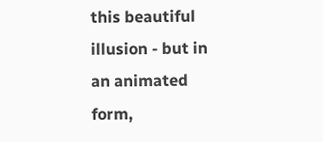this beautiful illusion - but in an animated form,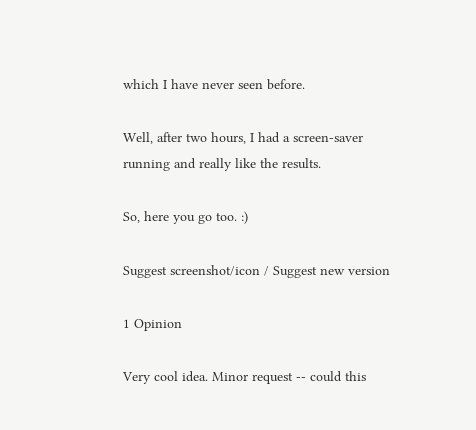which I have never seen before.

Well, after two hours, I had a screen-saver running and really like the results.

So, here you go too. :)

Suggest screenshot/icon / Suggest new version

1 Opinion

Very cool idea. Minor request -- could this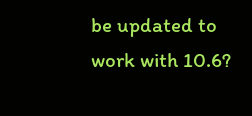be updated to work with 10.6?